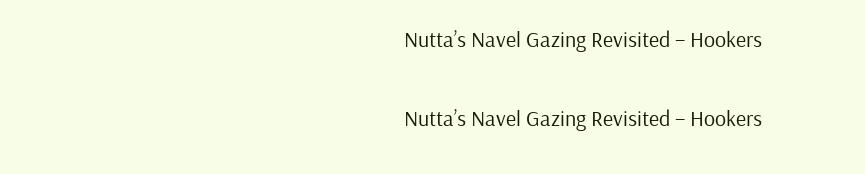Nutta’s Navel Gazing Revisited – Hookers

Nutta’s Navel Gazing Revisited – Hookers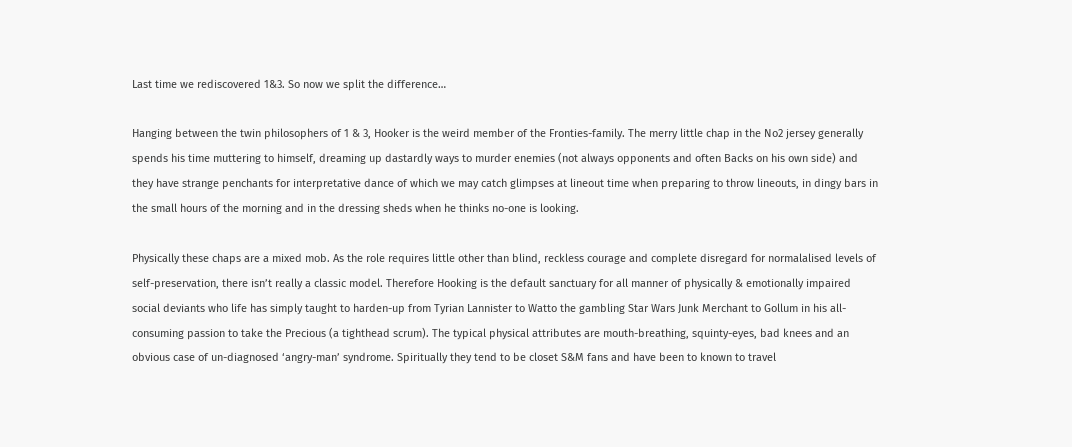Last time we rediscovered 1&3. So now we split the difference…

Hanging between the twin philosophers of 1 & 3, Hooker is the weird member of the Fronties-family. The merry little chap in the No2 jersey generally spends his time muttering to himself, dreaming up dastardly ways to murder enemies (not always opponents and often Backs on his own side) and they have strange penchants for interpretative dance of which we may catch glimpses at lineout time when preparing to throw lineouts, in dingy bars in the small hours of the morning and in the dressing sheds when he thinks no-one is looking.

Physically these chaps are a mixed mob. As the role requires little other than blind, reckless courage and complete disregard for normalalised levels of self-preservation, there isn’t really a classic model. Therefore Hooking is the default sanctuary for all manner of physically & emotionally impaired social deviants who life has simply taught to harden-up from Tyrian Lannister to Watto the gambling Star Wars Junk Merchant to Gollum in his all-consuming passion to take the Precious (a tighthead scrum). The typical physical attributes are mouth-breathing, squinty-eyes, bad knees and an obvious case of un-diagnosed ‘angry-man’ syndrome. Spiritually they tend to be closet S&M fans and have been to known to travel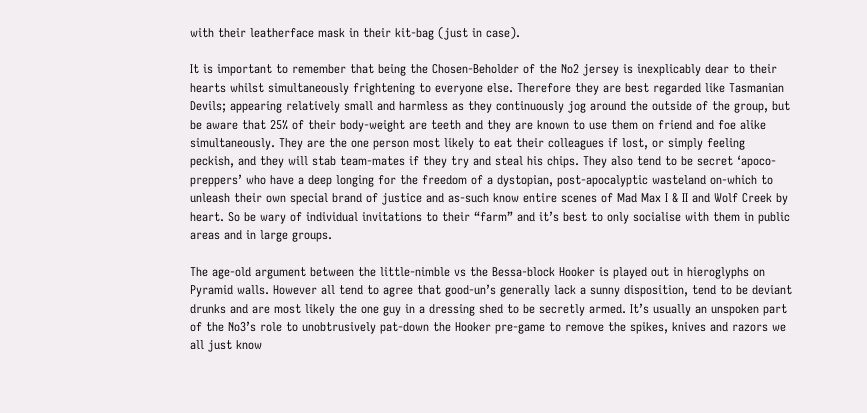with their leatherface mask in their kit-bag (just in case).

It is important to remember that being the Chosen-Beholder of the No2 jersey is inexplicably dear to their hearts whilst simultaneously frightening to everyone else. Therefore they are best regarded like Tasmanian Devils; appearing relatively small and harmless as they continuously jog around the outside of the group, but be aware that 25% of their body-weight are teeth and they are known to use them on friend and foe alike simultaneously. They are the one person most likely to eat their colleagues if lost, or simply feeling peckish, and they will stab team-mates if they try and steal his chips. They also tend to be secret ‘apoco-preppers’ who have a deep longing for the freedom of a dystopian, post-apocalyptic wasteland on-which to unleash their own special brand of justice and as-such know entire scenes of Mad Max I & II and Wolf Creek by heart. So be wary of individual invitations to their “farm” and it’s best to only socialise with them in public areas and in large groups.

The age-old argument between the little-nimble vs the Bessa-block Hooker is played out in hieroglyphs on Pyramid walls. However all tend to agree that good-un’s generally lack a sunny disposition, tend to be deviant drunks and are most likely the one guy in a dressing shed to be secretly armed. It’s usually an unspoken part of the No3’s role to unobtrusively pat-down the Hooker pre-game to remove the spikes, knives and razors we all just know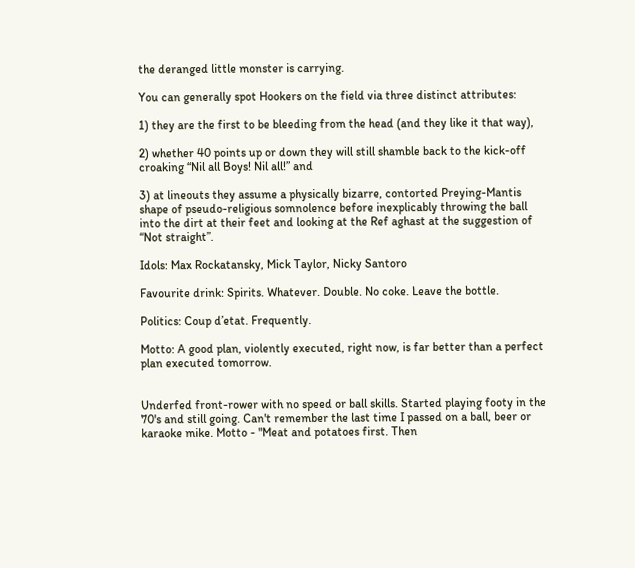the deranged little monster is carrying.

You can generally spot Hookers on the field via three distinct attributes:

1) they are the first to be bleeding from the head (and they like it that way),

2) whether 40 points up or down they will still shamble back to the kick-off croaking “Nil all Boys! Nil all!” and

3) at lineouts they assume a physically bizarre, contorted Preying-Mantis shape of pseudo-religious somnolence before inexplicably throwing the ball into the dirt at their feet and looking at the Ref aghast at the suggestion of “Not straight”.

Idols: Max Rockatansky, Mick Taylor, Nicky Santoro

Favourite drink: Spirits. Whatever. Double. No coke. Leave the bottle.

Politics: Coup d’etat. Frequently.

Motto: A good plan, violently executed, right now, is far better than a perfect plan executed tomorrow.


Underfed front-rower with no speed or ball skills. Started playing footy in the 70's and still going. Can't remember the last time I passed on a ball, beer or karaoke mike. Motto - "Meat and potatoes first. Then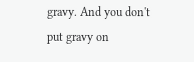gravy. And you don't put gravy on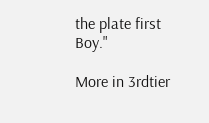the plate first Boy."

More in 3rdtier